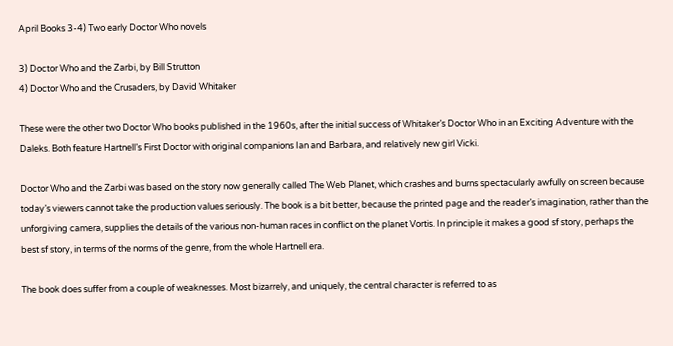April Books 3-4) Two early Doctor Who novels

3) Doctor Who and the Zarbi, by Bill Strutton
4) Doctor Who and the Crusaders, by David Whitaker

These were the other two Doctor Who books published in the 1960s, after the initial success of Whitaker’s Doctor Who in an Exciting Adventure with the Daleks. Both feature Hartnell’s First Doctor with original companions Ian and Barbara, and relatively new girl Vicki.

Doctor Who and the Zarbi was based on the story now generally called The Web Planet, which crashes and burns spectacularly awfully on screen because today’s viewers cannot take the production values seriously. The book is a bit better, because the printed page and the reader’s imagination, rather than the unforgiving camera, supplies the details of the various non-human races in conflict on the planet Vortis. In principle it makes a good sf story, perhaps the best sf story, in terms of the norms of the genre, from the whole Hartnell era.

The book does suffer from a couple of weaknesses. Most bizarrely, and uniquely, the central character is referred to as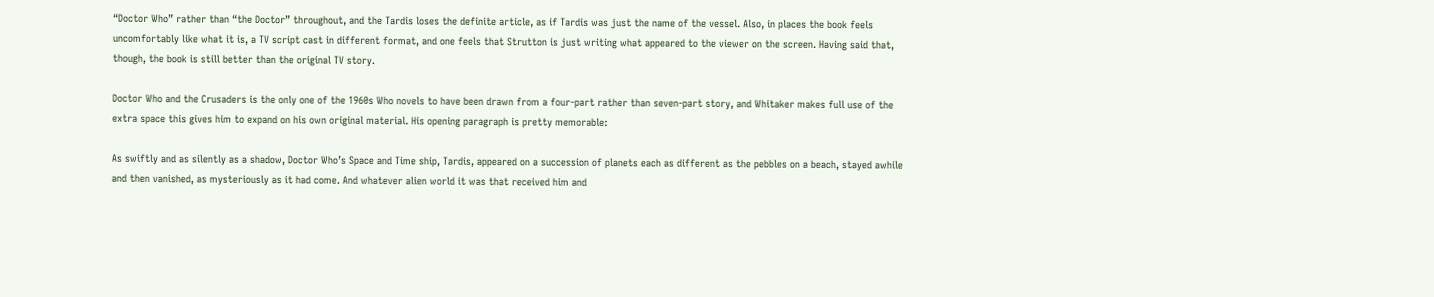“Doctor Who” rather than “the Doctor” throughout, and the Tardis loses the definite article, as if Tardis was just the name of the vessel. Also, in places the book feels uncomfortably like what it is, a TV script cast in different format, and one feels that Strutton is just writing what appeared to the viewer on the screen. Having said that, though, the book is still better than the original TV story.

Doctor Who and the Crusaders is the only one of the 1960s Who novels to have been drawn from a four-part rather than seven-part story, and Whitaker makes full use of the extra space this gives him to expand on his own original material. His opening paragraph is pretty memorable:

As swiftly and as silently as a shadow, Doctor Who’s Space and Time ship, Tardis, appeared on a succession of planets each as different as the pebbles on a beach, stayed awhile and then vanished, as mysteriously as it had come. And whatever alien world it was that received him and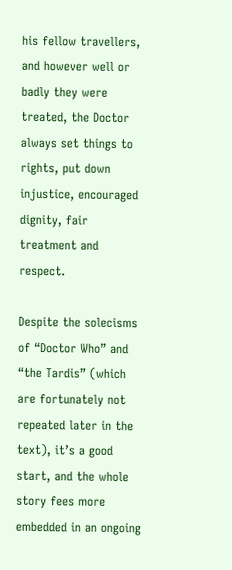his fellow travellers, and however well or badly they were treated, the Doctor always set things to rights, put down injustice, encouraged dignity, fair treatment and respect.

Despite the solecisms of “Doctor Who” and “the Tardis” (which are fortunately not repeated later in the text), it’s a good start, and the whole story fees more embedded in an ongoing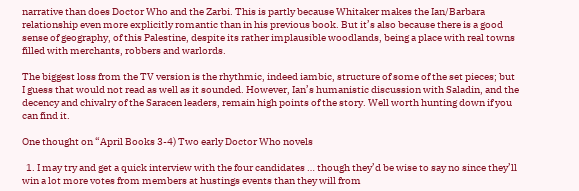narrative than does Doctor Who and the Zarbi. This is partly because Whitaker makes the Ian/Barbara relationship even more explicitly romantic than in his previous book. But it’s also because there is a good sense of geography, of this Palestine, despite its rather implausible woodlands, being a place with real towns filled with merchants, robbers and warlords.

The biggest loss from the TV version is the rhythmic, indeed iambic, structure of some of the set pieces; but I guess that would not read as well as it sounded. However, Ian’s humanistic discussion with Saladin, and the decency and chivalry of the Saracen leaders, remain high points of the story. Well worth hunting down if you can find it.

One thought on “April Books 3-4) Two early Doctor Who novels

  1. I may try and get a quick interview with the four candidates … though they’d be wise to say no since they’ll win a lot more votes from members at hustings events than they will from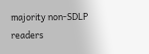majority non-SDLP readers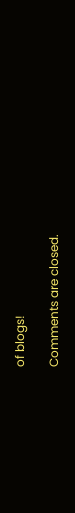of blogs!

Comments are closed.